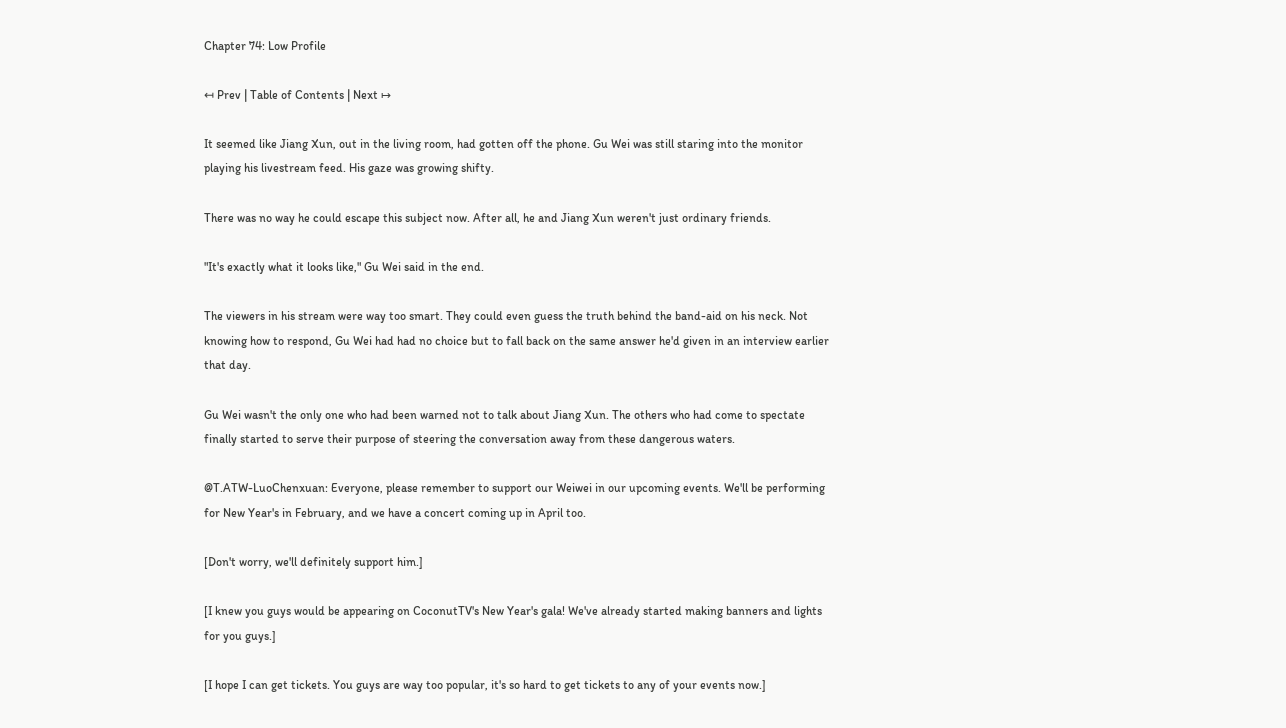Chapter 74: Low Profile

↤ Prev | Table of Contents | Next ↦

It seemed like Jiang Xun, out in the living room, had gotten off the phone. Gu Wei was still staring into the monitor playing his livestream feed. His gaze was growing shifty.

There was no way he could escape this subject now. After all, he and Jiang Xun weren't just ordinary friends.

"It's exactly what it looks like," Gu Wei said in the end.

The viewers in his stream were way too smart. They could even guess the truth behind the band-aid on his neck. Not knowing how to respond, Gu Wei had had no choice but to fall back on the same answer he'd given in an interview earlier that day.

Gu Wei wasn't the only one who had been warned not to talk about Jiang Xun. The others who had come to spectate finally started to serve their purpose of steering the conversation away from these dangerous waters.

@T.ATW-LuoChenxuan: Everyone, please remember to support our Weiwei in our upcoming events. We'll be performing for New Year's in February, and we have a concert coming up in April too.

[Don't worry, we'll definitely support him.]

[I knew you guys would be appearing on CoconutTV's New Year's gala! We've already started making banners and lights for you guys.]

[I hope I can get tickets. You guys are way too popular, it's so hard to get tickets to any of your events now.]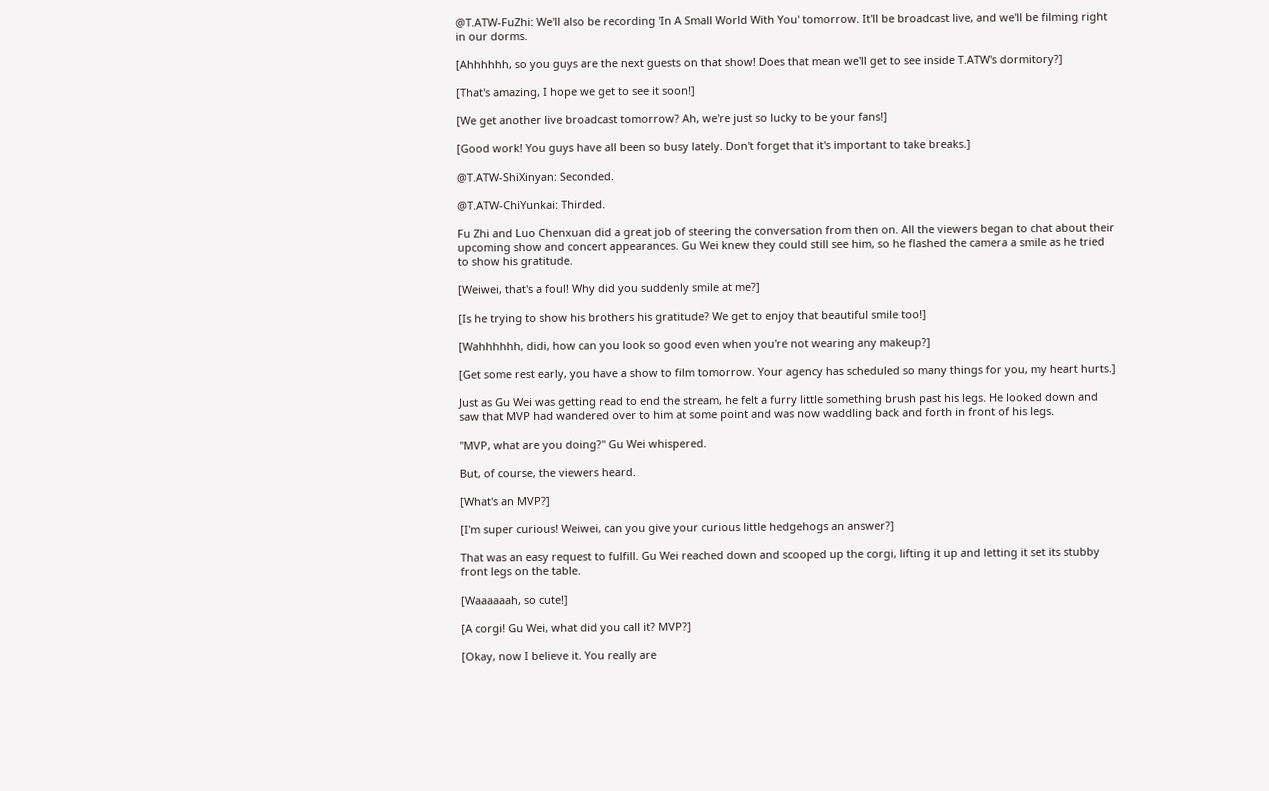@T.ATW-FuZhi: We'll also be recording 'In A Small World With You' tomorrow. It'll be broadcast live, and we'll be filming right in our dorms.

[Ahhhhhh, so you guys are the next guests on that show! Does that mean we'll get to see inside T.ATW's dormitory?]

[That's amazing, I hope we get to see it soon!]

[We get another live broadcast tomorrow? Ah, we're just so lucky to be your fans!]

[Good work! You guys have all been so busy lately. Don't forget that it's important to take breaks.]

@T.ATW-ShiXinyan: Seconded.

@T.ATW-ChiYunkai: Thirded.

Fu Zhi and Luo Chenxuan did a great job of steering the conversation from then on. All the viewers began to chat about their upcoming show and concert appearances. Gu Wei knew they could still see him, so he flashed the camera a smile as he tried to show his gratitude.

[Weiwei, that's a foul! Why did you suddenly smile at me?]

[Is he trying to show his brothers his gratitude? We get to enjoy that beautiful smile too!]

[Wahhhhhh, didi, how can you look so good even when you're not wearing any makeup?]

[Get some rest early, you have a show to film tomorrow. Your agency has scheduled so many things for you, my heart hurts.]

Just as Gu Wei was getting read to end the stream, he felt a furry little something brush past his legs. He looked down and saw that MVP had wandered over to him at some point and was now waddling back and forth in front of his legs.

"MVP, what are you doing?" Gu Wei whispered.

But, of course, the viewers heard.

[What's an MVP?]

[I'm super curious! Weiwei, can you give your curious little hedgehogs an answer?]

That was an easy request to fulfill. Gu Wei reached down and scooped up the corgi, lifting it up and letting it set its stubby front legs on the table.

[Waaaaaah, so cute!]

[A corgi! Gu Wei, what did you call it? MVP?]

[Okay, now I believe it. You really are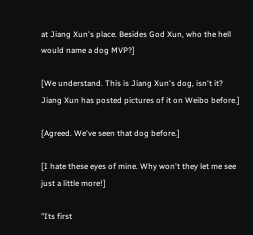at Jiang Xun's place. Besides God Xun, who the hell would name a dog MVP?]

[We understand. This is Jiang Xun's dog, isn't it? Jiang Xun has posted pictures of it on Weibo before.]

[Agreed. We've seen that dog before.]

[I hate these eyes of mine. Why won't they let me see just a little more!]

"Its first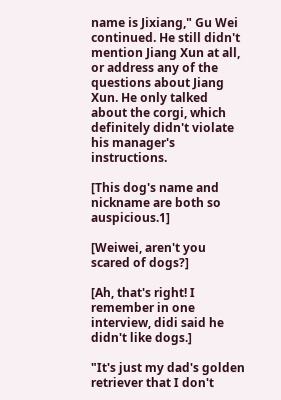name is Jixiang," Gu Wei continued. He still didn't mention Jiang Xun at all, or address any of the questions about Jiang Xun. He only talked about the corgi, which definitely didn't violate his manager's instructions.

[This dog's name and nickname are both so auspicious.1]

[Weiwei, aren't you scared of dogs?]

[Ah, that's right! I remember in one interview, didi said he didn't like dogs.]

"It's just my dad's golden retriever that I don't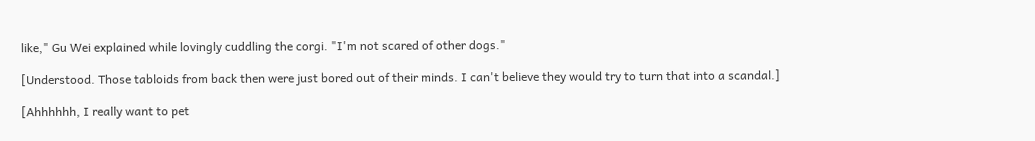like," Gu Wei explained while lovingly cuddling the corgi. "I'm not scared of other dogs."

[Understood. Those tabloids from back then were just bored out of their minds. I can't believe they would try to turn that into a scandal.]

[Ahhhhhh, I really want to pet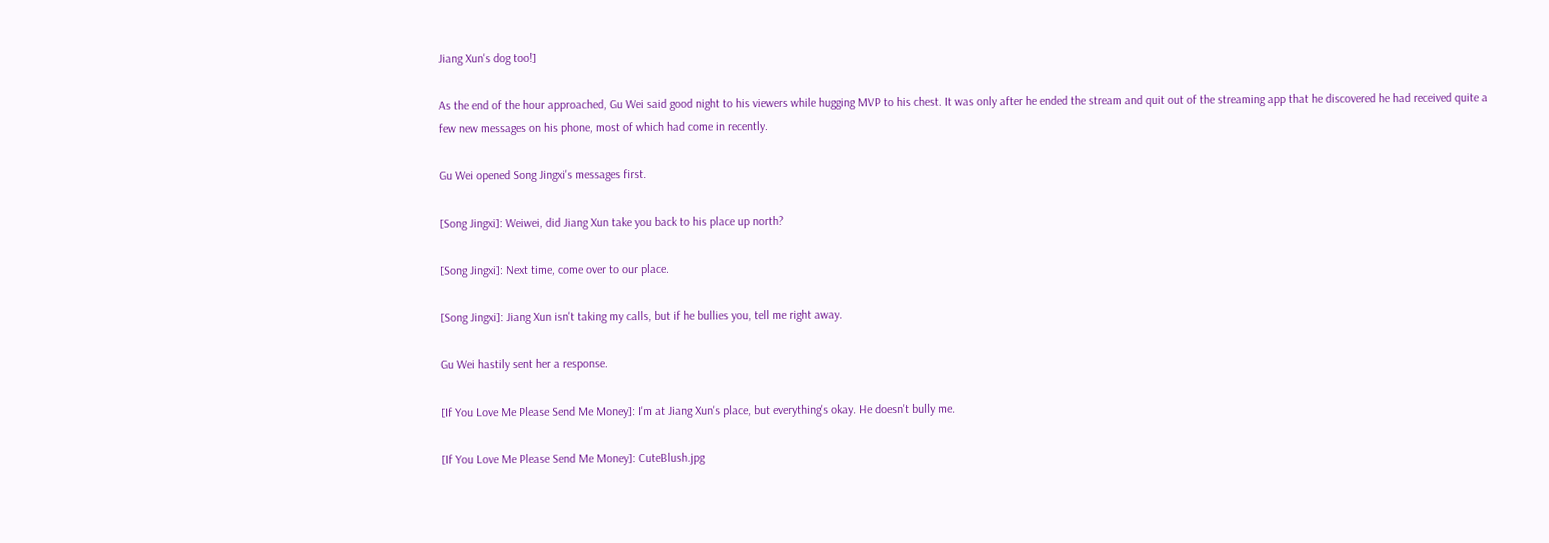Jiang Xun's dog too!]

As the end of the hour approached, Gu Wei said good night to his viewers while hugging MVP to his chest. It was only after he ended the stream and quit out of the streaming app that he discovered he had received quite a few new messages on his phone, most of which had come in recently.

Gu Wei opened Song Jingxi's messages first.

[Song Jingxi]: Weiwei, did Jiang Xun take you back to his place up north?

[Song Jingxi]: Next time, come over to our place.

[Song Jingxi]: Jiang Xun isn't taking my calls, but if he bullies you, tell me right away.

Gu Wei hastily sent her a response.

[If You Love Me Please Send Me Money]: I'm at Jiang Xun's place, but everything's okay. He doesn't bully me.

[If You Love Me Please Send Me Money]: CuteBlush.jpg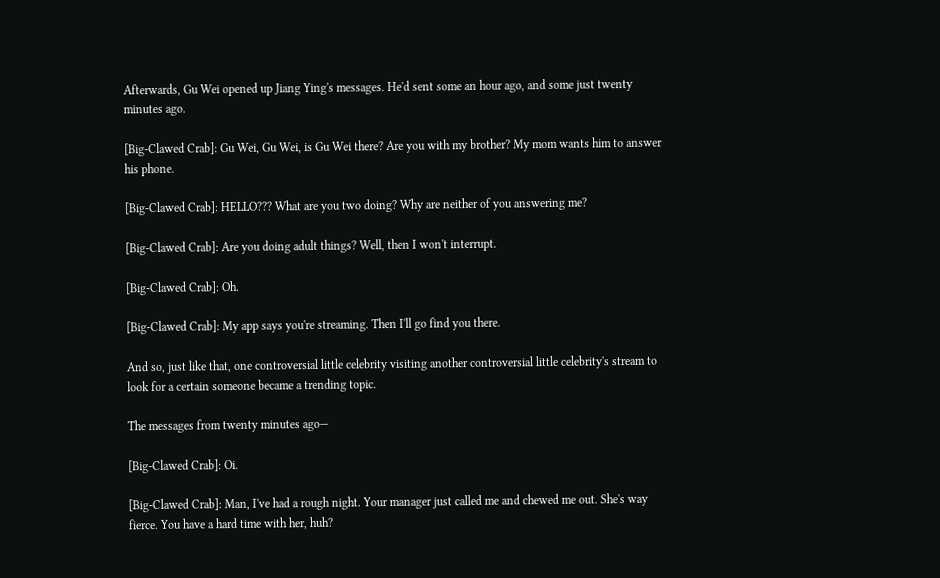Afterwards, Gu Wei opened up Jiang Ying's messages. He'd sent some an hour ago, and some just twenty minutes ago.

[Big-Clawed Crab]: Gu Wei, Gu Wei, is Gu Wei there? Are you with my brother? My mom wants him to answer his phone.

[Big-Clawed Crab]: HELLO??? What are you two doing? Why are neither of you answering me?

[Big-Clawed Crab]: Are you doing adult things? Well, then I won't interrupt.

[Big-Clawed Crab]: Oh.

[Big-Clawed Crab]: My app says you're streaming. Then I'll go find you there.

And so, just like that, one controversial little celebrity visiting another controversial little celebrity's stream to look for a certain someone became a trending topic.

The messages from twenty minutes ago—

[Big-Clawed Crab]: Oi.

[Big-Clawed Crab]: Man, I've had a rough night. Your manager just called me and chewed me out. She's way fierce. You have a hard time with her, huh?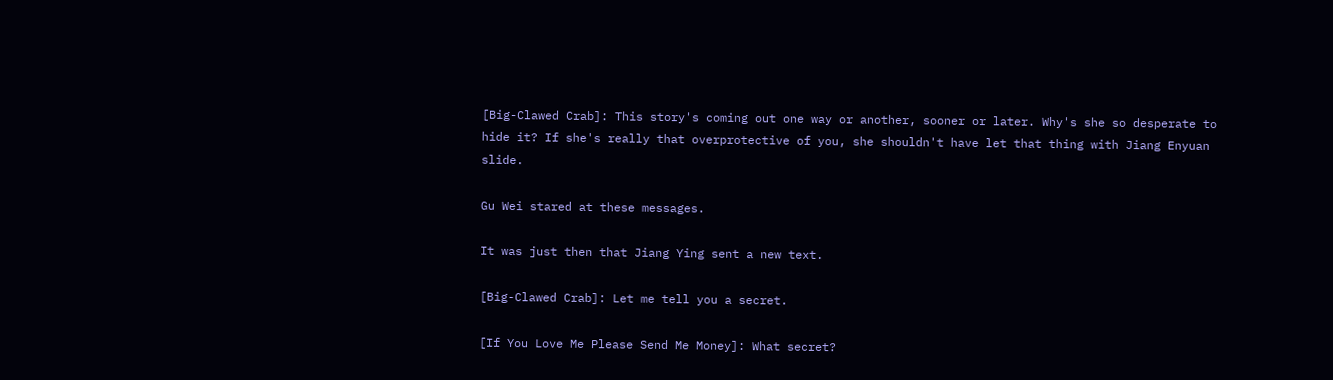[Big-Clawed Crab]: This story's coming out one way or another, sooner or later. Why's she so desperate to hide it? If she's really that overprotective of you, she shouldn't have let that thing with Jiang Enyuan slide.

Gu Wei stared at these messages.

It was just then that Jiang Ying sent a new text.

[Big-Clawed Crab]: Let me tell you a secret.

[If You Love Me Please Send Me Money]: What secret?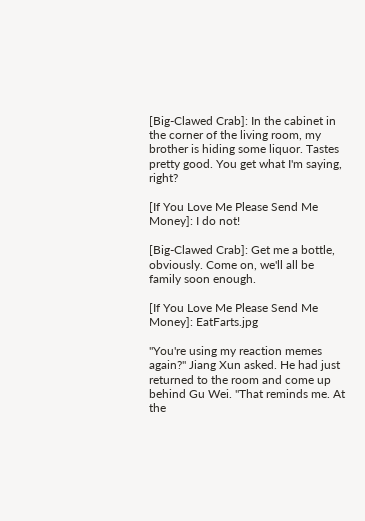[Big-Clawed Crab]: In the cabinet in the corner of the living room, my brother is hiding some liquor. Tastes pretty good. You get what I'm saying, right?

[If You Love Me Please Send Me Money]: I do not!

[Big-Clawed Crab]: Get me a bottle, obviously. Come on, we'll all be family soon enough.

[If You Love Me Please Send Me Money]: EatFarts.jpg

"You're using my reaction memes again?" Jiang Xun asked. He had just returned to the room and come up behind Gu Wei. "That reminds me. At the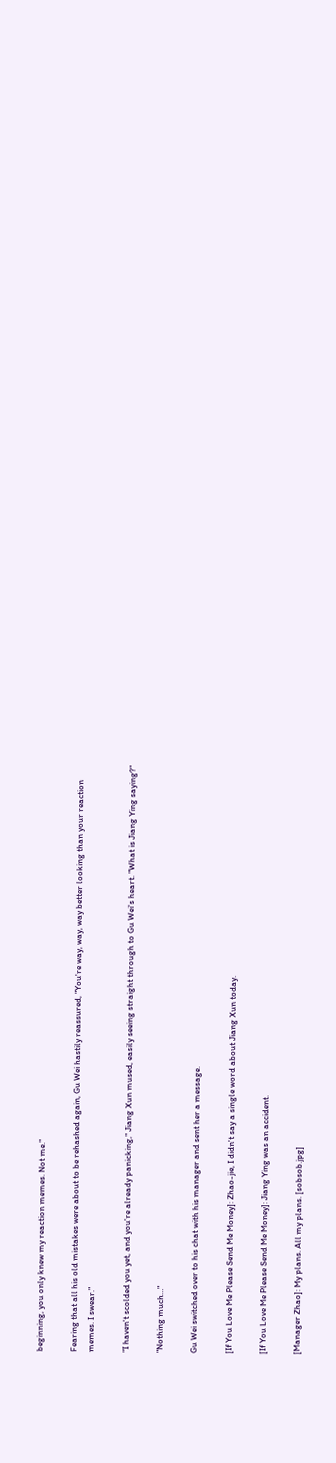beginning, you only knew my reaction memes. Not me."

Fearing that all his old mistakes were about to be rehashed again, Gu Wei hastily reassured, "You're way, way, way better looking than your reaction memes. I swear."

"I haven't scolded you yet, and you're already panicking," Jiang Xun mused, easily seeing straight through to Gu Wei's heart. "What is Jiang Ying saying?"

"Nothing much…"

Gu Wei switched over to his chat with his manager and sent her a message.

[If You Love Me Please Send Me Money]: Zhao-jie, I didn't say a single word about Jiang Xun today.

[If You Love Me Please Send Me Money]: Jiang Ying was an accident.

[Manager Zhao]: My plans. All my plans. [sobsob.jpg]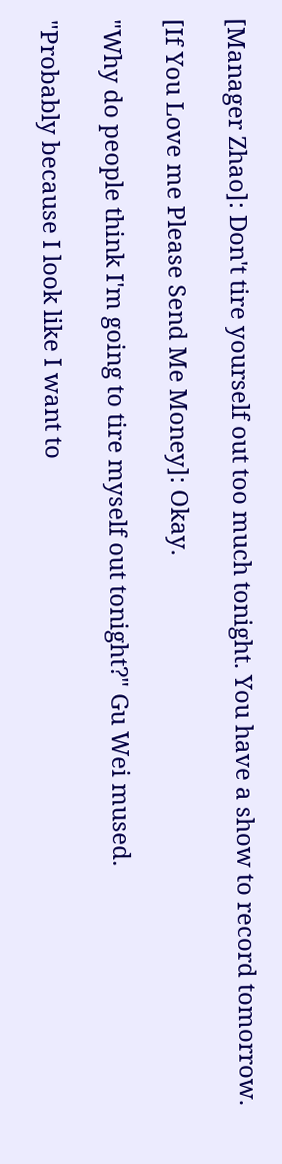[Manager Zhao]: Don't tire yourself out too much tonight. You have a show to record tomorrow.

[If You Love me Please Send Me Money]: Okay.

"Why do people think I'm going to tire myself out tonight?" Gu Wei mused.

"Probably because I look like I want to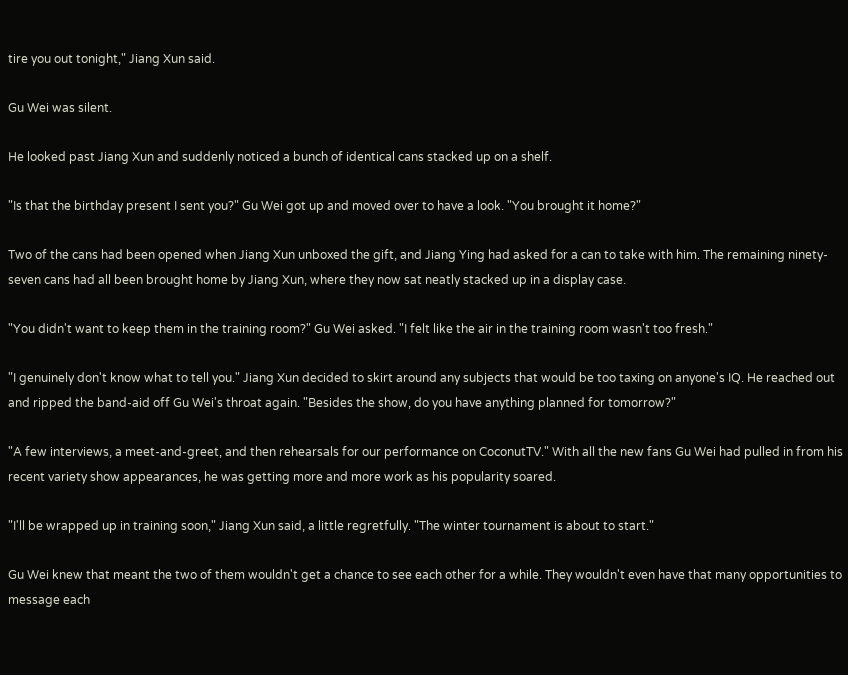tire you out tonight," Jiang Xun said.

Gu Wei was silent.

He looked past Jiang Xun and suddenly noticed a bunch of identical cans stacked up on a shelf.

"Is that the birthday present I sent you?" Gu Wei got up and moved over to have a look. "You brought it home?"

Two of the cans had been opened when Jiang Xun unboxed the gift, and Jiang Ying had asked for a can to take with him. The remaining ninety-seven cans had all been brought home by Jiang Xun, where they now sat neatly stacked up in a display case.

"You didn't want to keep them in the training room?" Gu Wei asked. "I felt like the air in the training room wasn't too fresh."

"I genuinely don't know what to tell you." Jiang Xun decided to skirt around any subjects that would be too taxing on anyone's IQ. He reached out and ripped the band-aid off Gu Wei's throat again. "Besides the show, do you have anything planned for tomorrow?"

"A few interviews, a meet-and-greet, and then rehearsals for our performance on CoconutTV." With all the new fans Gu Wei had pulled in from his recent variety show appearances, he was getting more and more work as his popularity soared.

"I'll be wrapped up in training soon," Jiang Xun said, a little regretfully. "The winter tournament is about to start."

Gu Wei knew that meant the two of them wouldn't get a chance to see each other for a while. They wouldn't even have that many opportunities to message each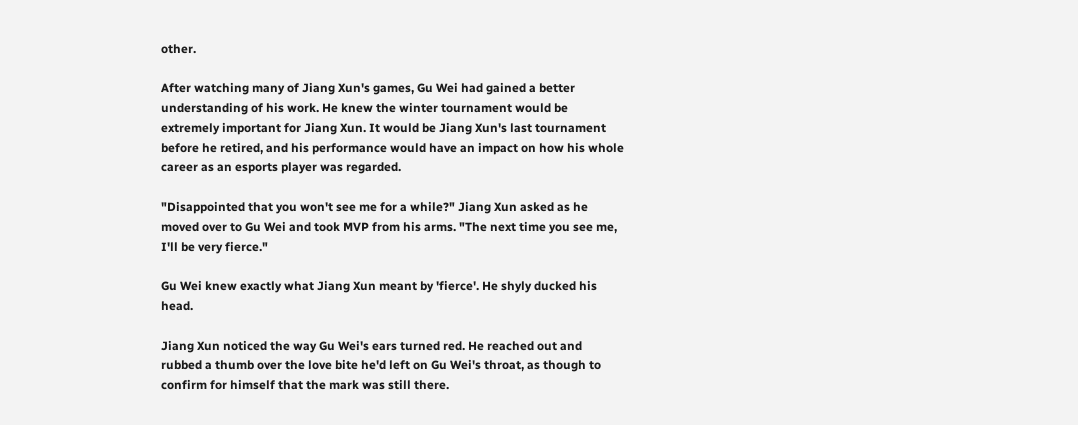other.

After watching many of Jiang Xun's games, Gu Wei had gained a better understanding of his work. He knew the winter tournament would be extremely important for Jiang Xun. It would be Jiang Xun's last tournament before he retired, and his performance would have an impact on how his whole career as an esports player was regarded.

"Disappointed that you won't see me for a while?" Jiang Xun asked as he moved over to Gu Wei and took MVP from his arms. "The next time you see me, I'll be very fierce."

Gu Wei knew exactly what Jiang Xun meant by 'fierce'. He shyly ducked his head.

Jiang Xun noticed the way Gu Wei's ears turned red. He reached out and rubbed a thumb over the love bite he'd left on Gu Wei's throat, as though to confirm for himself that the mark was still there.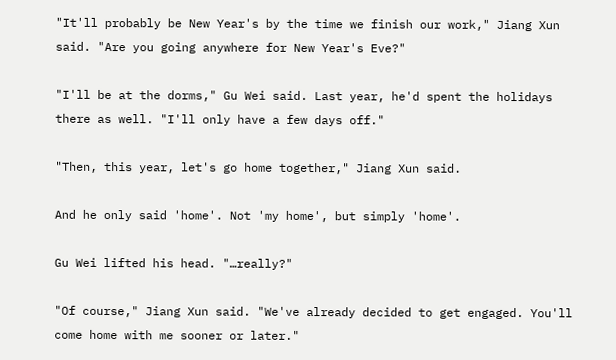"It'll probably be New Year's by the time we finish our work," Jiang Xun said. "Are you going anywhere for New Year's Eve?"

"I'll be at the dorms," Gu Wei said. Last year, he'd spent the holidays there as well. "I'll only have a few days off."

"Then, this year, let's go home together," Jiang Xun said.

And he only said 'home'. Not 'my home', but simply 'home'.

Gu Wei lifted his head. "…really?"

"Of course," Jiang Xun said. "We've already decided to get engaged. You'll come home with me sooner or later."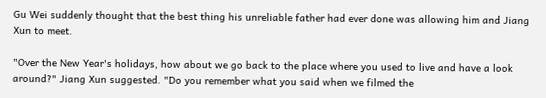Gu Wei suddenly thought that the best thing his unreliable father had ever done was allowing him and Jiang Xun to meet.

"Over the New Year's holidays, how about we go back to the place where you used to live and have a look around?" Jiang Xun suggested. "Do you remember what you said when we filmed the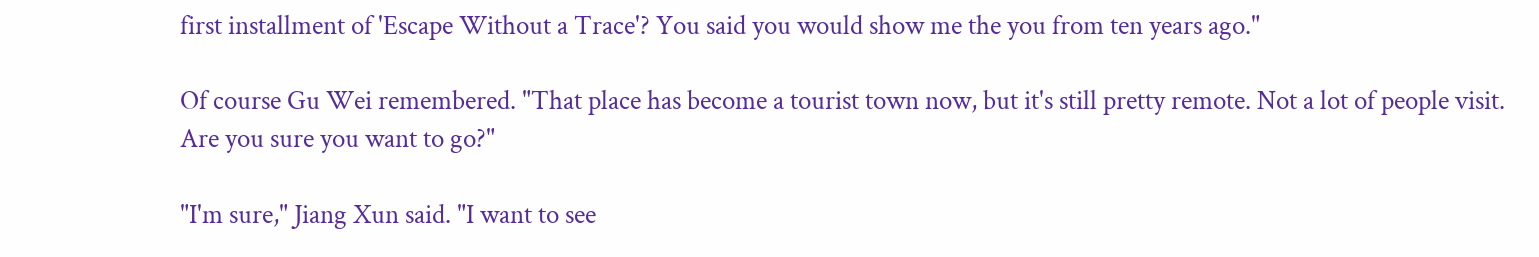first installment of 'Escape Without a Trace'? You said you would show me the you from ten years ago."

Of course Gu Wei remembered. "That place has become a tourist town now, but it's still pretty remote. Not a lot of people visit. Are you sure you want to go?"

"I'm sure," Jiang Xun said. "I want to see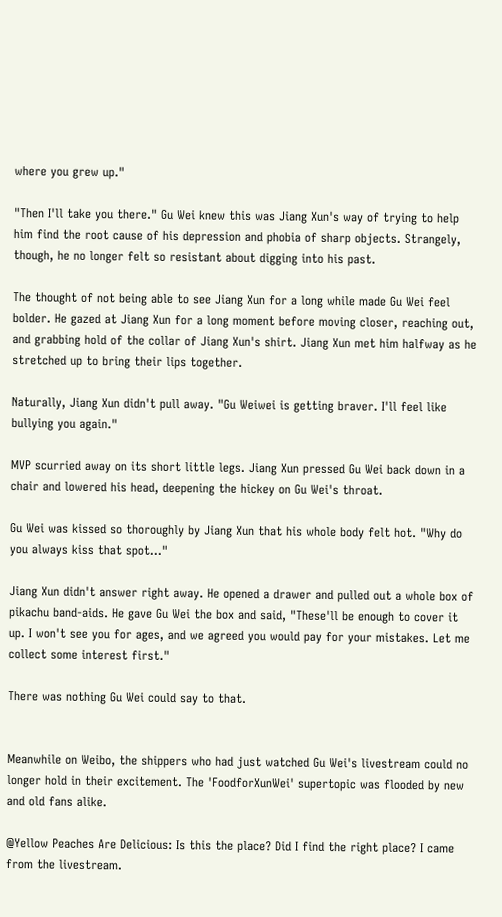where you grew up."

"Then I'll take you there." Gu Wei knew this was Jiang Xun's way of trying to help him find the root cause of his depression and phobia of sharp objects. Strangely, though, he no longer felt so resistant about digging into his past.

The thought of not being able to see Jiang Xun for a long while made Gu Wei feel bolder. He gazed at Jiang Xun for a long moment before moving closer, reaching out, and grabbing hold of the collar of Jiang Xun's shirt. Jiang Xun met him halfway as he stretched up to bring their lips together.

Naturally, Jiang Xun didn't pull away. "Gu Weiwei is getting braver. I'll feel like bullying you again."

MVP scurried away on its short little legs. Jiang Xun pressed Gu Wei back down in a chair and lowered his head, deepening the hickey on Gu Wei's throat.

Gu Wei was kissed so thoroughly by Jiang Xun that his whole body felt hot. "Why do you always kiss that spot…"

Jiang Xun didn't answer right away. He opened a drawer and pulled out a whole box of pikachu band-aids. He gave Gu Wei the box and said, "These'll be enough to cover it up. I won't see you for ages, and we agreed you would pay for your mistakes. Let me collect some interest first."

There was nothing Gu Wei could say to that.


Meanwhile on Weibo, the shippers who had just watched Gu Wei's livestream could no longer hold in their excitement. The 'FoodforXunWei' supertopic was flooded by new and old fans alike.

@Yellow Peaches Are Delicious: Is this the place? Did I find the right place? I came from the livestream.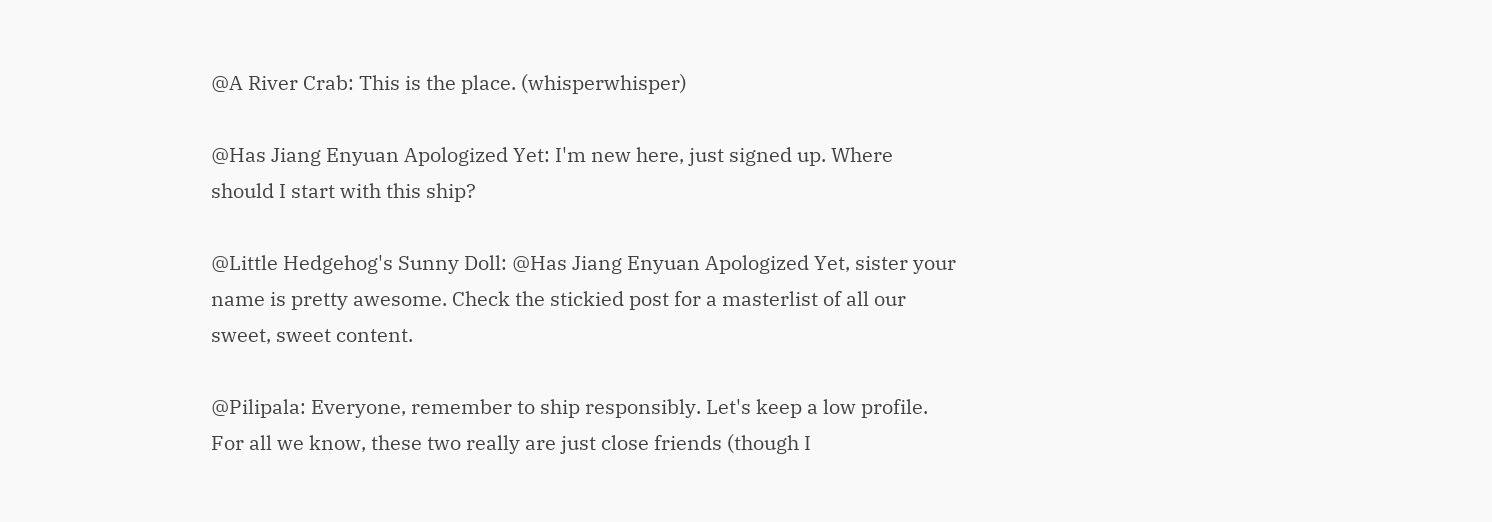@A River Crab: This is the place. (whisperwhisper)

@Has Jiang Enyuan Apologized Yet: I'm new here, just signed up. Where should I start with this ship?

@Little Hedgehog's Sunny Doll: @Has Jiang Enyuan Apologized Yet, sister your name is pretty awesome. Check the stickied post for a masterlist of all our sweet, sweet content.

@Pilipala: Everyone, remember to ship responsibly. Let's keep a low profile. For all we know, these two really are just close friends (though I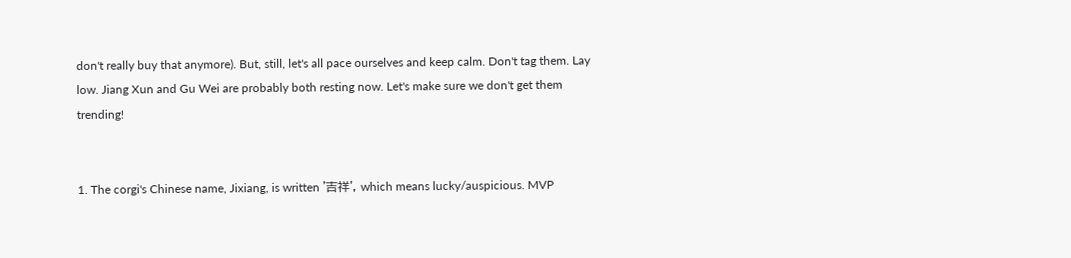don't really buy that anymore). But, still, let's all pace ourselves and keep calm. Don't tag them. Lay low. Jiang Xun and Gu Wei are probably both resting now. Let's make sure we don't get them trending!


1. The corgi's Chinese name, Jixiang, is written '吉祥', which means lucky/auspicious. MVP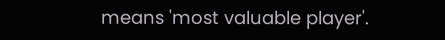means 'most valuable player'.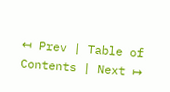↤ Prev | Table of Contents | Next ↦